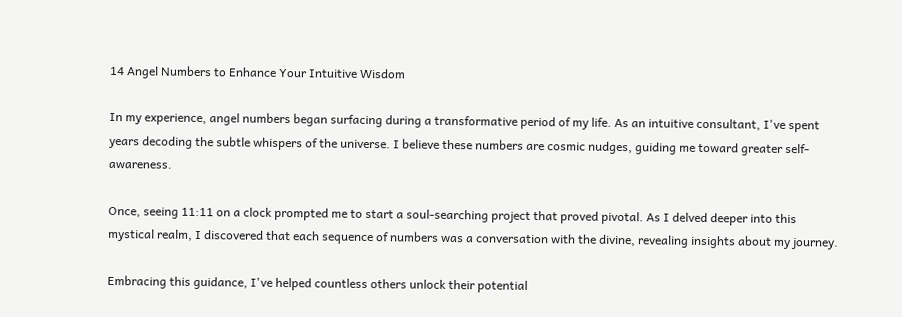14 Angel Numbers to Enhance Your Intuitive Wisdom

In my experience, angel numbers began surfacing during a transformative period of my life. As an intuitive consultant, I've spent years decoding the subtle whispers of the universe. I believe these numbers are cosmic nudges, guiding me toward greater self-awareness.

Once, seeing 11:11 on a clock prompted me to start a soul-searching project that proved pivotal. As I delved deeper into this mystical realm, I discovered that each sequence of numbers was a conversation with the divine, revealing insights about my journey.

Embracing this guidance, I've helped countless others unlock their potential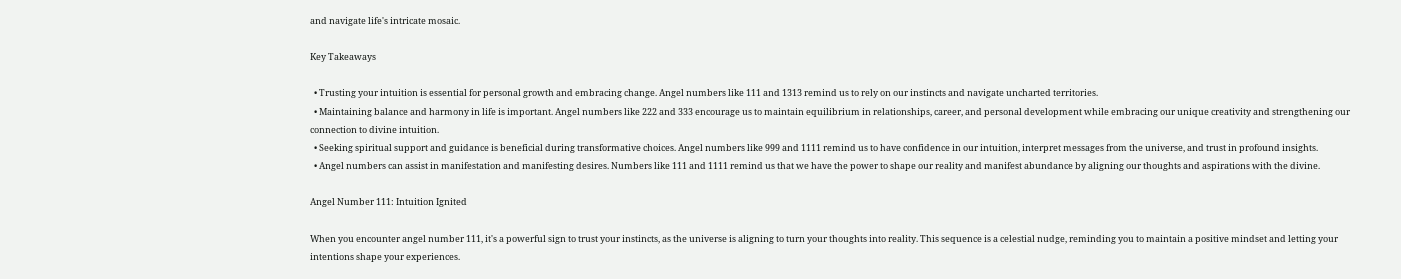and navigate life's intricate mosaic.

Key Takeaways

  • Trusting your intuition is essential for personal growth and embracing change. Angel numbers like 111 and 1313 remind us to rely on our instincts and navigate uncharted territories.
  • Maintaining balance and harmony in life is important. Angel numbers like 222 and 333 encourage us to maintain equilibrium in relationships, career, and personal development while embracing our unique creativity and strengthening our connection to divine intuition.
  • Seeking spiritual support and guidance is beneficial during transformative choices. Angel numbers like 999 and 1111 remind us to have confidence in our intuition, interpret messages from the universe, and trust in profound insights.
  • Angel numbers can assist in manifestation and manifesting desires. Numbers like 111 and 1111 remind us that we have the power to shape our reality and manifest abundance by aligning our thoughts and aspirations with the divine.

Angel Number 111: Intuition Ignited

When you encounter angel number 111, it's a powerful sign to trust your instincts, as the universe is aligning to turn your thoughts into reality. This sequence is a celestial nudge, reminding you to maintain a positive mindset and letting your intentions shape your experiences.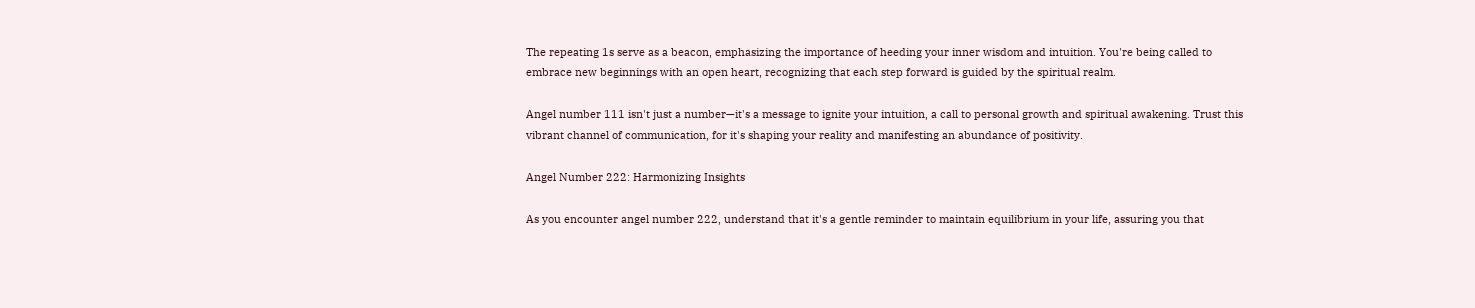The repeating 1s serve as a beacon, emphasizing the importance of heeding your inner wisdom and intuition. You're being called to embrace new beginnings with an open heart, recognizing that each step forward is guided by the spiritual realm.

Angel number 111 isn't just a number—it's a message to ignite your intuition, a call to personal growth and spiritual awakening. Trust this vibrant channel of communication, for it's shaping your reality and manifesting an abundance of positivity.

Angel Number 222: Harmonizing Insights

As you encounter angel number 222, understand that it's a gentle reminder to maintain equilibrium in your life, assuring you that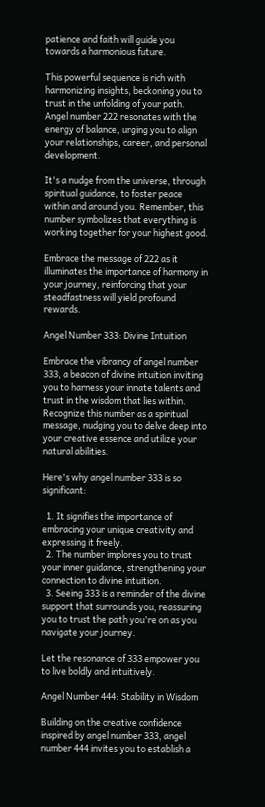patience and faith will guide you towards a harmonious future.

This powerful sequence is rich with harmonizing insights, beckoning you to trust in the unfolding of your path. Angel number 222 resonates with the energy of balance, urging you to align your relationships, career, and personal development.

It's a nudge from the universe, through spiritual guidance, to foster peace within and around you. Remember, this number symbolizes that everything is working together for your highest good.

Embrace the message of 222 as it illuminates the importance of harmony in your journey, reinforcing that your steadfastness will yield profound rewards.

Angel Number 333: Divine Intuition

Embrace the vibrancy of angel number 333, a beacon of divine intuition inviting you to harness your innate talents and trust in the wisdom that lies within. Recognize this number as a spiritual message, nudging you to delve deep into your creative essence and utilize your natural abilities.

Here's why angel number 333 is so significant:

  1. It signifies the importance of embracing your unique creativity and expressing it freely.
  2. The number implores you to trust your inner guidance, strengthening your connection to divine intuition.
  3. Seeing 333 is a reminder of the divine support that surrounds you, reassuring you to trust the path you're on as you navigate your journey.

Let the resonance of 333 empower you to live boldly and intuitively.

Angel Number 444: Stability in Wisdom

Building on the creative confidence inspired by angel number 333, angel number 444 invites you to establish a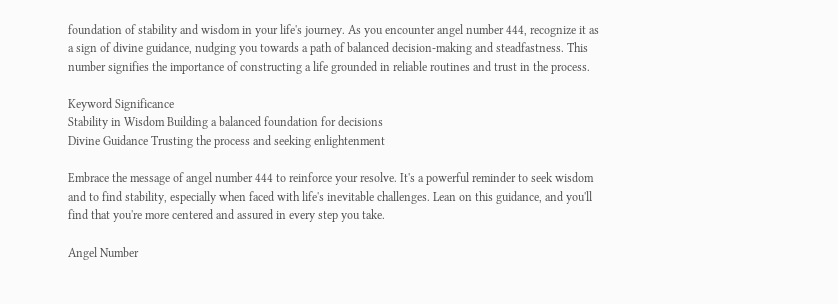foundation of stability and wisdom in your life's journey. As you encounter angel number 444, recognize it as a sign of divine guidance, nudging you towards a path of balanced decision-making and steadfastness. This number signifies the importance of constructing a life grounded in reliable routines and trust in the process.

Keyword Significance
Stability in Wisdom Building a balanced foundation for decisions
Divine Guidance Trusting the process and seeking enlightenment

Embrace the message of angel number 444 to reinforce your resolve. It's a powerful reminder to seek wisdom and to find stability, especially when faced with life's inevitable challenges. Lean on this guidance, and you'll find that you're more centered and assured in every step you take.

Angel Number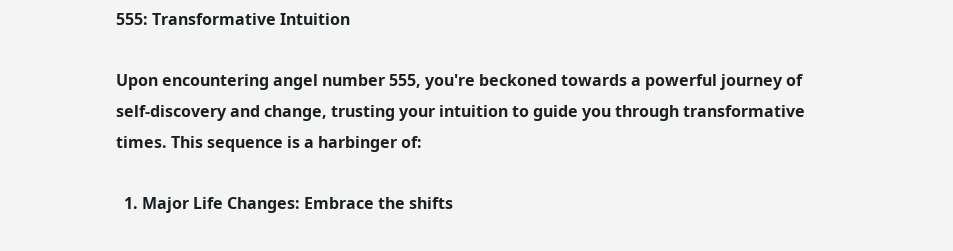555: Transformative Intuition

Upon encountering angel number 555, you're beckoned towards a powerful journey of self-discovery and change, trusting your intuition to guide you through transformative times. This sequence is a harbinger of:

  1. Major Life Changes: Embrace the shifts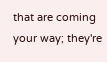that are coming your way; they're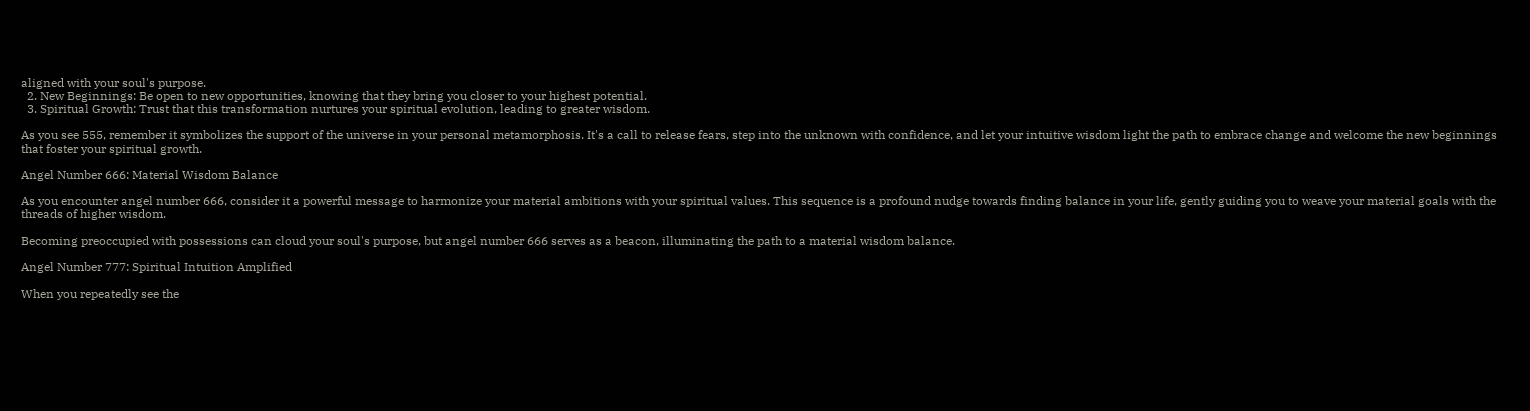aligned with your soul's purpose.
  2. New Beginnings: Be open to new opportunities, knowing that they bring you closer to your highest potential.
  3. Spiritual Growth: Trust that this transformation nurtures your spiritual evolution, leading to greater wisdom.

As you see 555, remember it symbolizes the support of the universe in your personal metamorphosis. It's a call to release fears, step into the unknown with confidence, and let your intuitive wisdom light the path to embrace change and welcome the new beginnings that foster your spiritual growth.

Angel Number 666: Material Wisdom Balance

As you encounter angel number 666, consider it a powerful message to harmonize your material ambitions with your spiritual values. This sequence is a profound nudge towards finding balance in your life, gently guiding you to weave your material goals with the threads of higher wisdom.

Becoming preoccupied with possessions can cloud your soul's purpose, but angel number 666 serves as a beacon, illuminating the path to a material wisdom balance.

Angel Number 777: Spiritual Intuition Amplified

When you repeatedly see the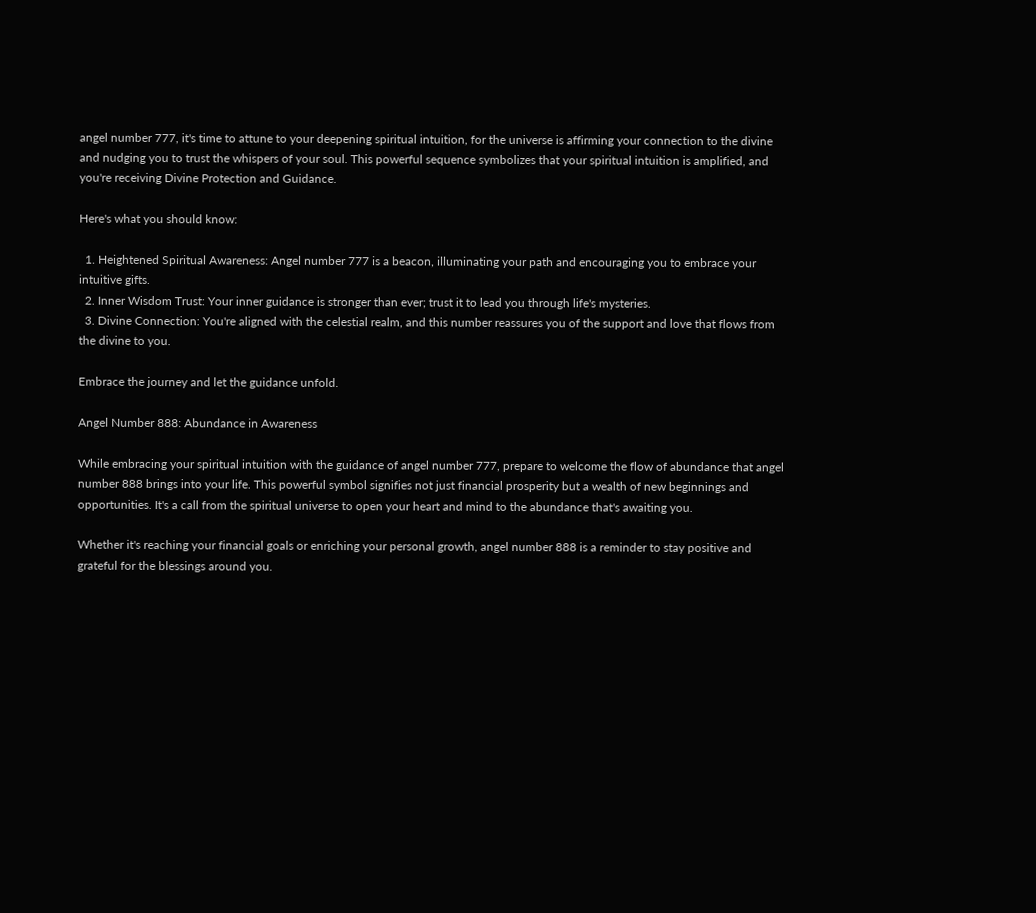angel number 777, it's time to attune to your deepening spiritual intuition, for the universe is affirming your connection to the divine and nudging you to trust the whispers of your soul. This powerful sequence symbolizes that your spiritual intuition is amplified, and you're receiving Divine Protection and Guidance.

Here's what you should know:

  1. Heightened Spiritual Awareness: Angel number 777 is a beacon, illuminating your path and encouraging you to embrace your intuitive gifts.
  2. Inner Wisdom Trust: Your inner guidance is stronger than ever; trust it to lead you through life's mysteries.
  3. Divine Connection: You're aligned with the celestial realm, and this number reassures you of the support and love that flows from the divine to you.

Embrace the journey and let the guidance unfold.

Angel Number 888: Abundance in Awareness

While embracing your spiritual intuition with the guidance of angel number 777, prepare to welcome the flow of abundance that angel number 888 brings into your life. This powerful symbol signifies not just financial prosperity but a wealth of new beginnings and opportunities. It's a call from the spiritual universe to open your heart and mind to the abundance that's awaiting you.

Whether it's reaching your financial goals or enriching your personal growth, angel number 888 is a reminder to stay positive and grateful for the blessings around you.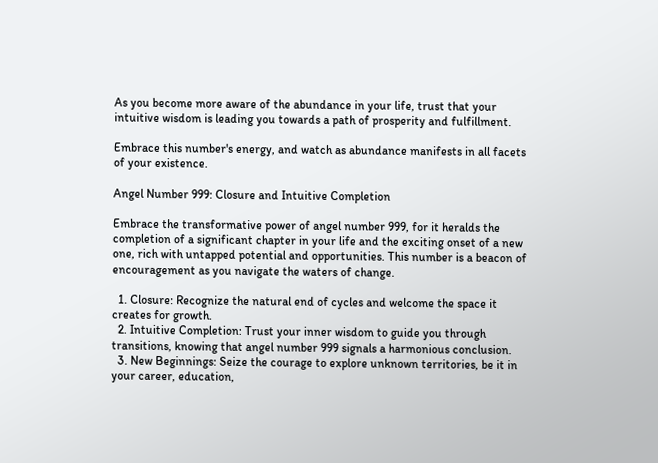As you become more aware of the abundance in your life, trust that your intuitive wisdom is leading you towards a path of prosperity and fulfillment.

Embrace this number's energy, and watch as abundance manifests in all facets of your existence.

Angel Number 999: Closure and Intuitive Completion

Embrace the transformative power of angel number 999, for it heralds the completion of a significant chapter in your life and the exciting onset of a new one, rich with untapped potential and opportunities. This number is a beacon of encouragement as you navigate the waters of change.

  1. Closure: Recognize the natural end of cycles and welcome the space it creates for growth.
  2. Intuitive Completion: Trust your inner wisdom to guide you through transitions, knowing that angel number 999 signals a harmonious conclusion.
  3. New Beginnings: Seize the courage to explore unknown territories, be it in your career, education,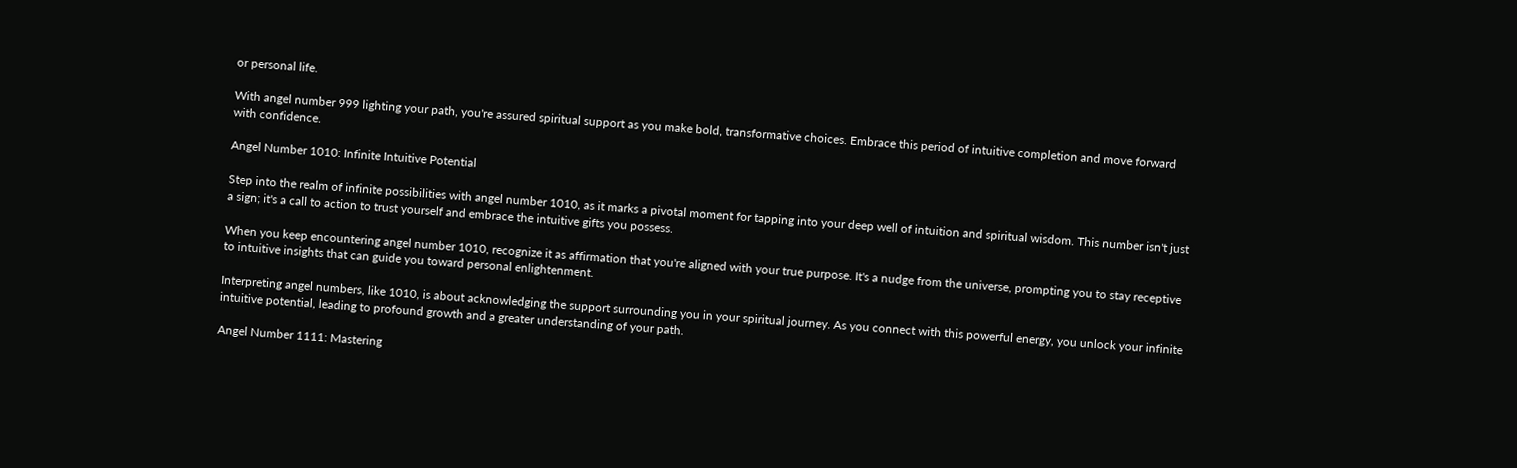or personal life.

With angel number 999 lighting your path, you're assured spiritual support as you make bold, transformative choices. Embrace this period of intuitive completion and move forward with confidence.

Angel Number 1010: Infinite Intuitive Potential

Step into the realm of infinite possibilities with angel number 1010, as it marks a pivotal moment for tapping into your deep well of intuition and spiritual wisdom. This number isn't just a sign; it's a call to action to trust yourself and embrace the intuitive gifts you possess.

When you keep encountering angel number 1010, recognize it as affirmation that you're aligned with your true purpose. It's a nudge from the universe, prompting you to stay receptive to intuitive insights that can guide you toward personal enlightenment.

Interpreting angel numbers, like 1010, is about acknowledging the support surrounding you in your spiritual journey. As you connect with this powerful energy, you unlock your infinite intuitive potential, leading to profound growth and a greater understanding of your path.

Angel Number 1111: Mastering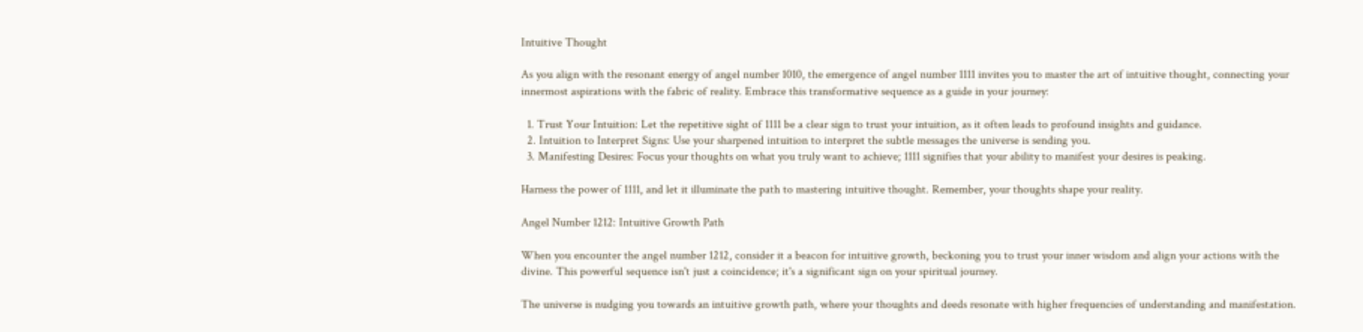Intuitive Thought

As you align with the resonant energy of angel number 1010, the emergence of angel number 1111 invites you to master the art of intuitive thought, connecting your innermost aspirations with the fabric of reality. Embrace this transformative sequence as a guide in your journey:

  1. Trust Your Intuition: Let the repetitive sight of 1111 be a clear sign to trust your intuition, as it often leads to profound insights and guidance.
  2. Intuition to Interpret Signs: Use your sharpened intuition to interpret the subtle messages the universe is sending you.
  3. Manifesting Desires: Focus your thoughts on what you truly want to achieve; 1111 signifies that your ability to manifest your desires is peaking.

Harness the power of 1111, and let it illuminate the path to mastering intuitive thought. Remember, your thoughts shape your reality.

Angel Number 1212: Intuitive Growth Path

When you encounter the angel number 1212, consider it a beacon for intuitive growth, beckoning you to trust your inner wisdom and align your actions with the divine. This powerful sequence isn't just a coincidence; it's a significant sign on your spiritual journey.

The universe is nudging you towards an intuitive growth path, where your thoughts and deeds resonate with higher frequencies of understanding and manifestation.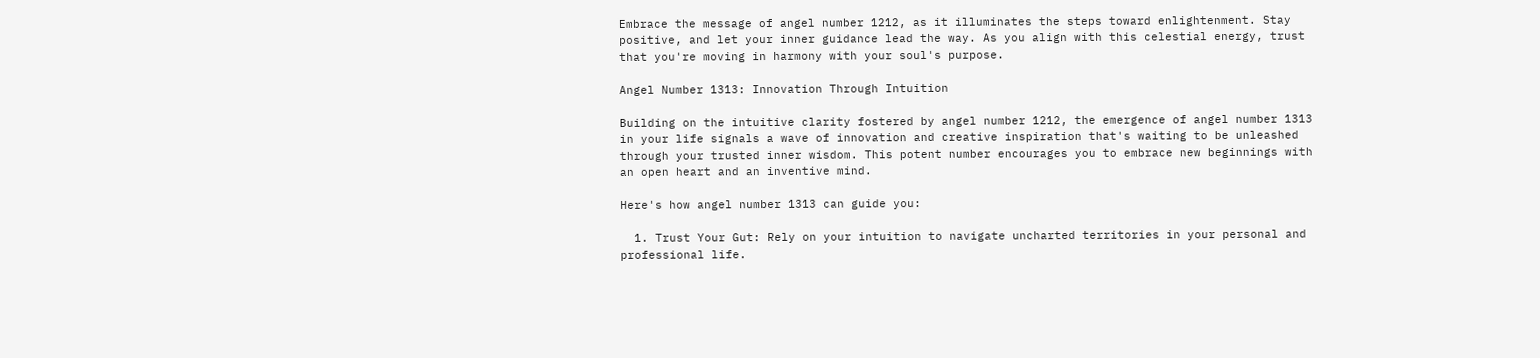Embrace the message of angel number 1212, as it illuminates the steps toward enlightenment. Stay positive, and let your inner guidance lead the way. As you align with this celestial energy, trust that you're moving in harmony with your soul's purpose.

Angel Number 1313: Innovation Through Intuition

Building on the intuitive clarity fostered by angel number 1212, the emergence of angel number 1313 in your life signals a wave of innovation and creative inspiration that's waiting to be unleashed through your trusted inner wisdom. This potent number encourages you to embrace new beginnings with an open heart and an inventive mind.

Here's how angel number 1313 can guide you:

  1. Trust Your Gut: Rely on your intuition to navigate uncharted territories in your personal and professional life.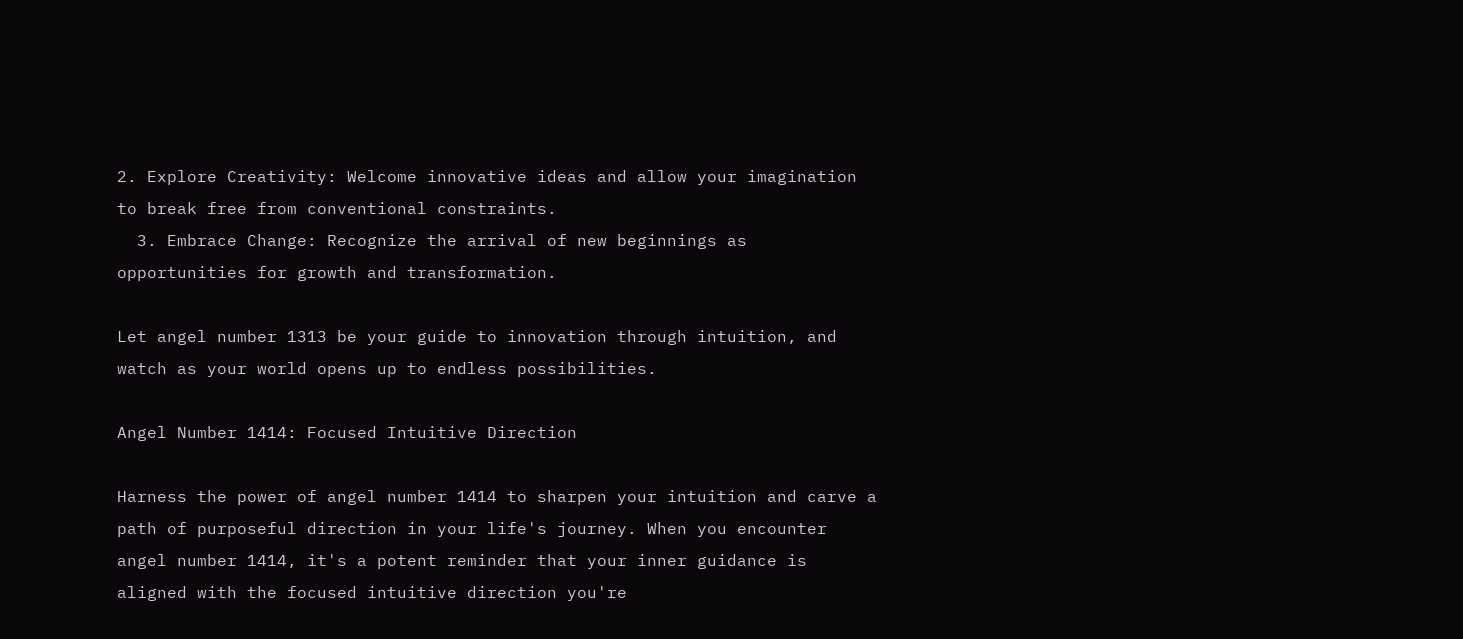2. Explore Creativity: Welcome innovative ideas and allow your imagination to break free from conventional constraints.
  3. Embrace Change: Recognize the arrival of new beginnings as opportunities for growth and transformation.

Let angel number 1313 be your guide to innovation through intuition, and watch as your world opens up to endless possibilities.

Angel Number 1414: Focused Intuitive Direction

Harness the power of angel number 1414 to sharpen your intuition and carve a path of purposeful direction in your life's journey. When you encounter angel number 1414, it's a potent reminder that your inner guidance is aligned with the focused intuitive direction you're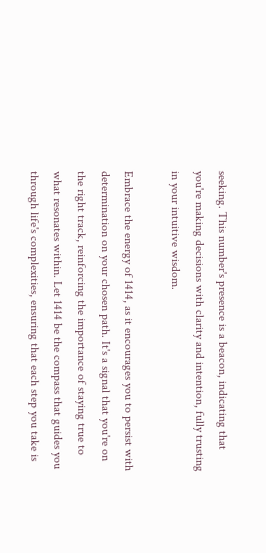seeking. This number's presence is a beacon, indicating that you're making decisions with clarity and intention, fully trusting in your intuitive wisdom.

Embrace the energy of 1414, as it encourages you to persist with determination on your chosen path. It's a signal that you're on the right track, reinforcing the importance of staying true to what resonates within. Let 1414 be the compass that guides you through life's complexities, ensuring that each step you take is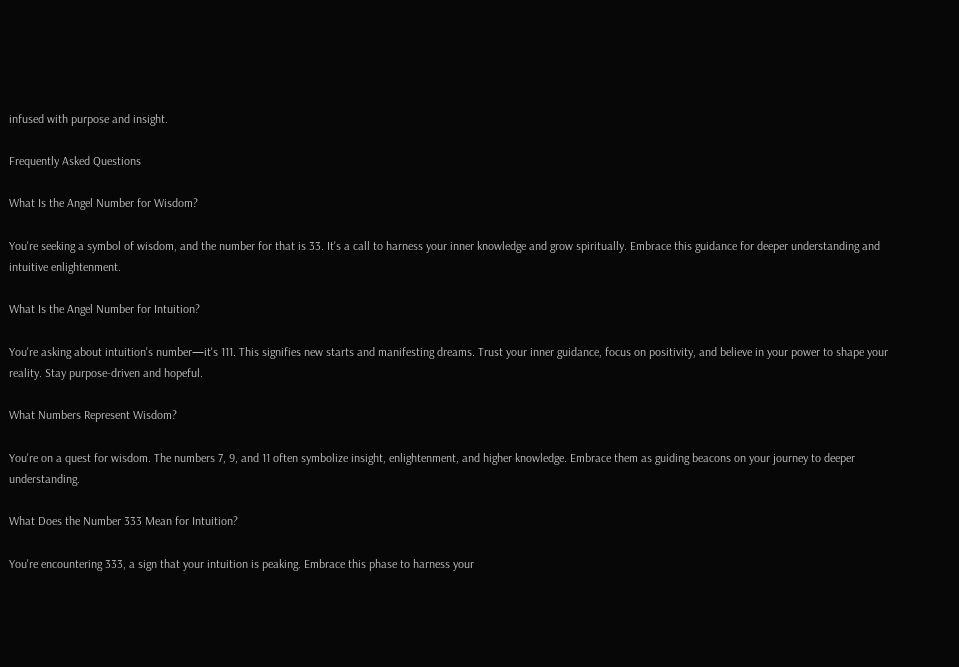infused with purpose and insight.

Frequently Asked Questions

What Is the Angel Number for Wisdom?

You're seeking a symbol of wisdom, and the number for that is 33. It's a call to harness your inner knowledge and grow spiritually. Embrace this guidance for deeper understanding and intuitive enlightenment.

What Is the Angel Number for Intuition?

You're asking about intuition's number—it's 111. This signifies new starts and manifesting dreams. Trust your inner guidance, focus on positivity, and believe in your power to shape your reality. Stay purpose-driven and hopeful.

What Numbers Represent Wisdom?

You're on a quest for wisdom. The numbers 7, 9, and 11 often symbolize insight, enlightenment, and higher knowledge. Embrace them as guiding beacons on your journey to deeper understanding.

What Does the Number 333 Mean for Intuition?

You're encountering 333, a sign that your intuition is peaking. Embrace this phase to harness your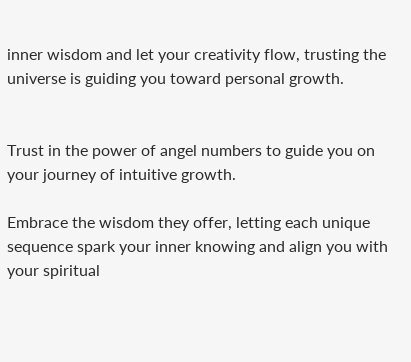inner wisdom and let your creativity flow, trusting the universe is guiding you toward personal growth.


Trust in the power of angel numbers to guide you on your journey of intuitive growth.

Embrace the wisdom they offer, letting each unique sequence spark your inner knowing and align you with your spiritual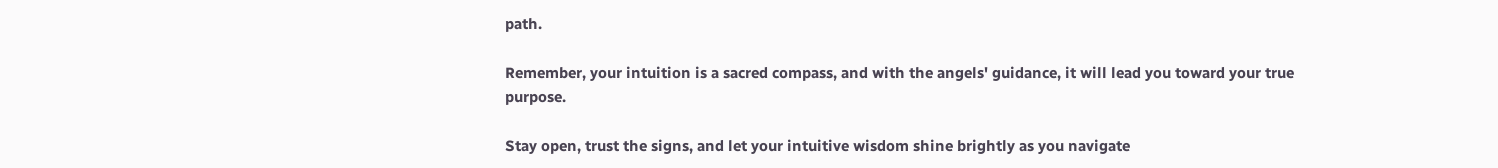path.

Remember, your intuition is a sacred compass, and with the angels' guidance, it will lead you toward your true purpose.

Stay open, trust the signs, and let your intuitive wisdom shine brightly as you navigate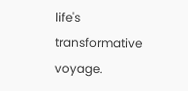life's transformative voyage.